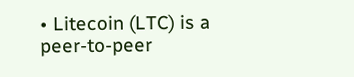• Litecoin (LTC) is a peer-to-peer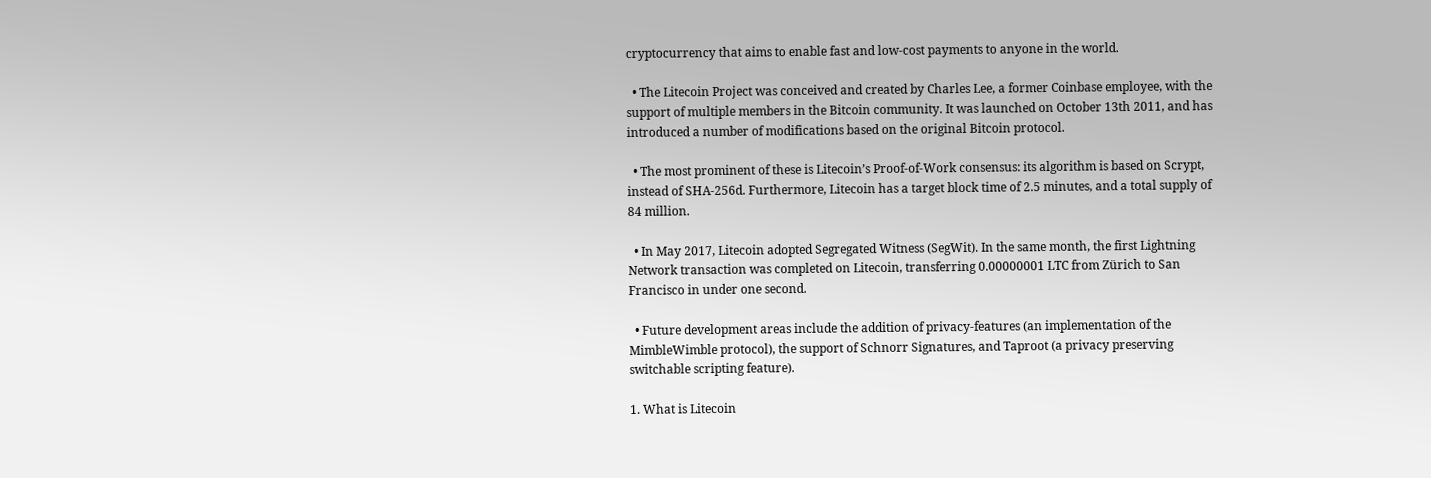cryptocurrency that aims to enable fast and low-cost payments to anyone in the world.

  • The Litecoin Project was conceived and created by Charles Lee, a former Coinbase employee, with the support of multiple members in the Bitcoin community. It was launched on October 13th 2011, and has introduced a number of modifications based on the original Bitcoin protocol.

  • The most prominent of these is Litecoin’s Proof-of-Work consensus: its algorithm is based on Scrypt, instead of SHA-256d. Furthermore, Litecoin has a target block time of 2.5 minutes, and a total supply of 84 million.

  • In May 2017, Litecoin adopted Segregated Witness (SegWit). In the same month, the first Lightning Network transaction was completed on Litecoin, transferring 0.00000001 LTC from Zürich to San Francisco in under one second.

  • Future development areas include the addition of privacy-features (an implementation of the MimbleWimble protocol), the support of Schnorr Signatures, and Taproot (a privacy preserving switchable scripting feature).

1. What is Litecoin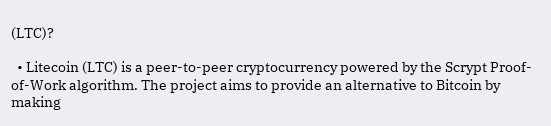(LTC)?

  • Litecoin (LTC) is a peer-to-peer cryptocurrency powered by the Scrypt Proof-of-Work algorithm. The project aims to provide an alternative to Bitcoin by making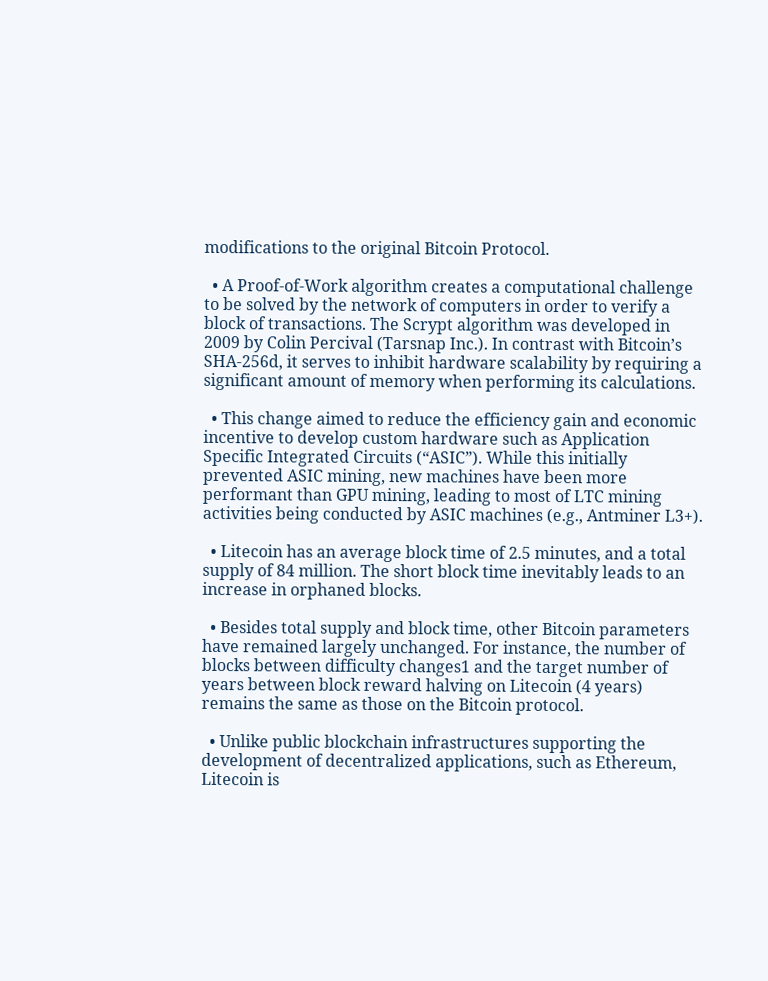modifications to the original Bitcoin Protocol.

  • A Proof-of-Work algorithm creates a computational challenge to be solved by the network of computers in order to verify a block of transactions. The Scrypt algorithm was developed in 2009 by Colin Percival (Tarsnap Inc.). In contrast with Bitcoin’s SHA-256d, it serves to inhibit hardware scalability by requiring a significant amount of memory when performing its calculations.

  • This change aimed to reduce the efficiency gain and economic incentive to develop custom hardware such as Application Specific Integrated Circuits (“ASIC”). While this initially prevented ASIC mining, new machines have been more performant than GPU mining, leading to most of LTC mining activities being conducted by ASIC machines (e.g., Antminer L3+).

  • Litecoin has an average block time of 2.5 minutes, and a total supply of 84 million. The short block time inevitably leads to an increase in orphaned blocks.

  • Besides total supply and block time, other Bitcoin parameters have remained largely unchanged. For instance, the number of blocks between difficulty changes1 and the target number of years between block reward halving on Litecoin (4 years) remains the same as those on the Bitcoin protocol.

  • Unlike public blockchain infrastructures supporting the development of decentralized applications, such as Ethereum, Litecoin is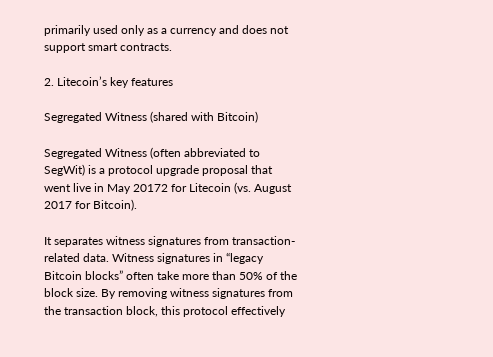primarily used only as a currency and does not support smart contracts.

2. Litecoin’s key features

Segregated Witness (shared with Bitcoin)

Segregated Witness (often abbreviated to SegWit) is a protocol upgrade proposal that went live in May 20172 for Litecoin (vs. August 2017 for Bitcoin).

It separates witness signatures from transaction-related data. Witness signatures in “legacy Bitcoin blocks” often take more than 50% of the block size. By removing witness signatures from the transaction block, this protocol effectively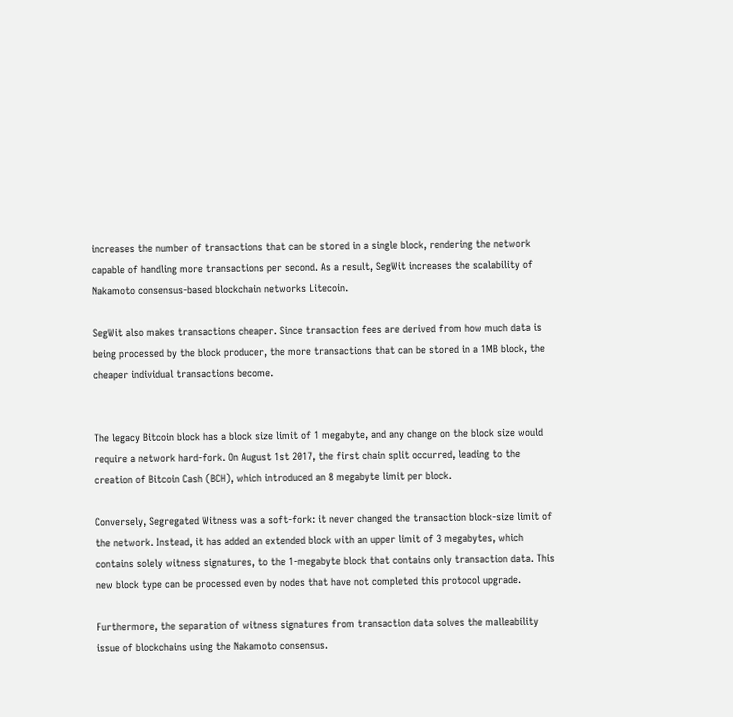increases the number of transactions that can be stored in a single block, rendering the network capable of handling more transactions per second. As a result, SegWit increases the scalability of Nakamoto consensus-based blockchain networks Litecoin.

SegWit also makes transactions cheaper. Since transaction fees are derived from how much data is being processed by the block producer, the more transactions that can be stored in a 1MB block, the cheaper individual transactions become.


The legacy Bitcoin block has a block size limit of 1 megabyte, and any change on the block size would require a network hard-fork. On August 1st 2017, the first chain split occurred, leading to the creation of Bitcoin Cash (BCH), which introduced an 8 megabyte limit per block.

Conversely, Segregated Witness was a soft-fork: it never changed the transaction block-size limit of the network. Instead, it has added an extended block with an upper limit of 3 megabytes, which contains solely witness signatures, to the 1-megabyte block that contains only transaction data. This new block type can be processed even by nodes that have not completed this protocol upgrade.

Furthermore, the separation of witness signatures from transaction data solves the malleability issue of blockchains using the Nakamoto consensus.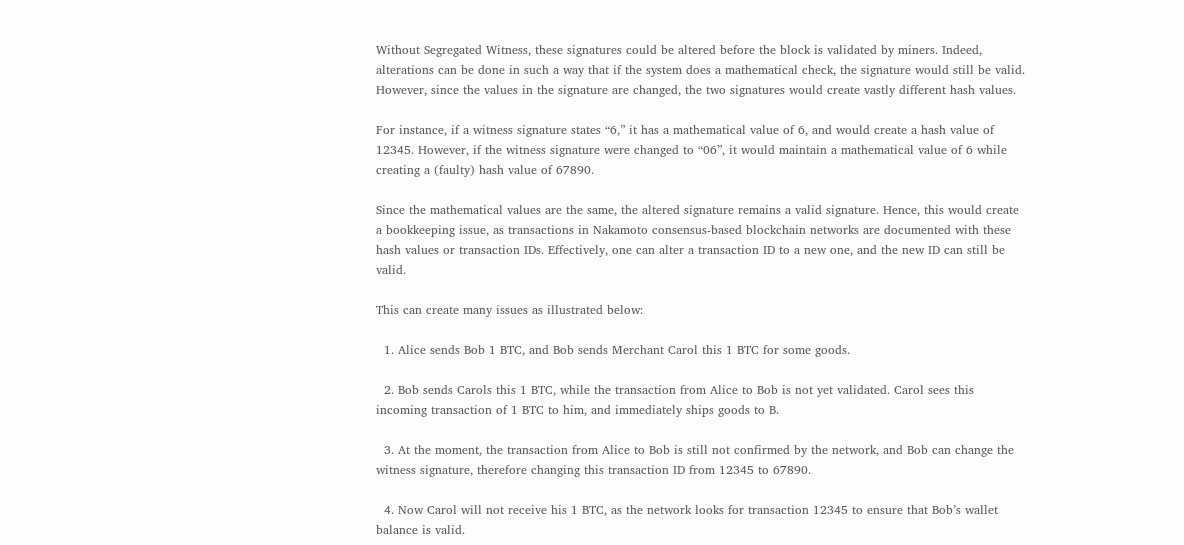Without Segregated Witness, these signatures could be altered before the block is validated by miners. Indeed, alterations can be done in such a way that if the system does a mathematical check, the signature would still be valid. However, since the values in the signature are changed, the two signatures would create vastly different hash values.

For instance, if a witness signature states “6,” it has a mathematical value of 6, and would create a hash value of 12345. However, if the witness signature were changed to “06”, it would maintain a mathematical value of 6 while creating a (faulty) hash value of 67890.

Since the mathematical values are the same, the altered signature remains a valid signature. Hence, this would create a bookkeeping issue, as transactions in Nakamoto consensus-based blockchain networks are documented with these hash values or transaction IDs. Effectively, one can alter a transaction ID to a new one, and the new ID can still be valid.

This can create many issues as illustrated below:

  1. Alice sends Bob 1 BTC, and Bob sends Merchant Carol this 1 BTC for some goods.

  2. Bob sends Carols this 1 BTC, while the transaction from Alice to Bob is not yet validated. Carol sees this incoming transaction of 1 BTC to him, and immediately ships goods to B.

  3. At the moment, the transaction from Alice to Bob is still not confirmed by the network, and Bob can change the witness signature, therefore changing this transaction ID from 12345 to 67890.

  4. Now Carol will not receive his 1 BTC, as the network looks for transaction 12345 to ensure that Bob’s wallet balance is valid.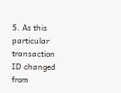5. As this particular transaction ID changed from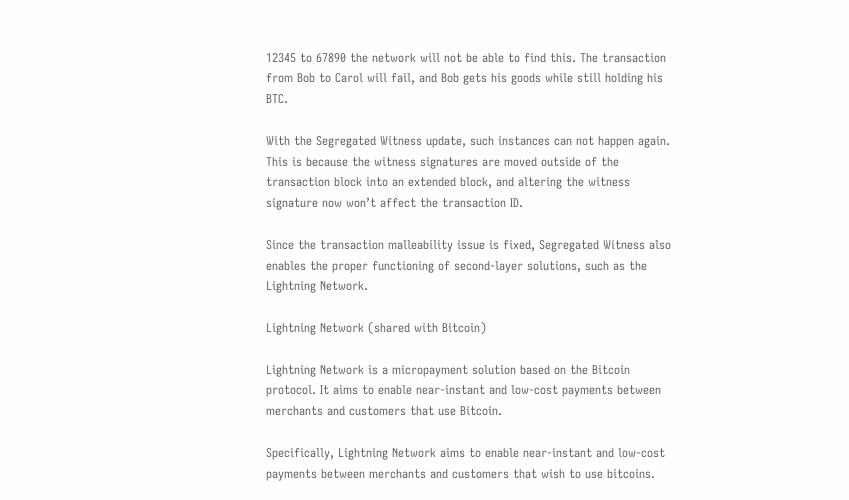12345 to 67890 the network will not be able to find this. The transaction from Bob to Carol will fail, and Bob gets his goods while still holding his BTC.

With the Segregated Witness update, such instances can not happen again. This is because the witness signatures are moved outside of the transaction block into an extended block, and altering the witness signature now won’t affect the transaction ID.

Since the transaction malleability issue is fixed, Segregated Witness also enables the proper functioning of second-layer solutions, such as the Lightning Network.

Lightning Network (shared with Bitcoin)

Lightning Network is a micropayment solution based on the Bitcoin protocol. It aims to enable near-instant and low-cost payments between merchants and customers that use Bitcoin.

Specifically, Lightning Network aims to enable near-instant and low-cost payments between merchants and customers that wish to use bitcoins.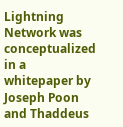Lightning Network was conceptualized in a whitepaper by Joseph Poon and Thaddeus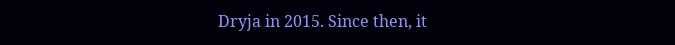Dryja in 2015. Since then, it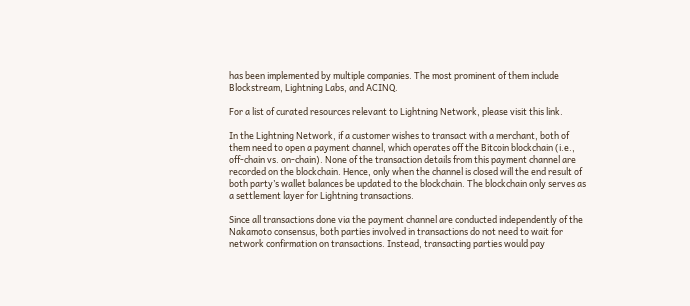has been implemented by multiple companies. The most prominent of them include Blockstream, Lightning Labs, and ACINQ.

For a list of curated resources relevant to Lightning Network, please visit this link.

In the Lightning Network, if a customer wishes to transact with a merchant, both of them need to open a payment channel, which operates off the Bitcoin blockchain (i.e., off-chain vs. on-chain). None of the transaction details from this payment channel are recorded on the blockchain. Hence, only when the channel is closed will the end result of both party’s wallet balances be updated to the blockchain. The blockchain only serves as a settlement layer for Lightning transactions.

Since all transactions done via the payment channel are conducted independently of the Nakamoto consensus, both parties involved in transactions do not need to wait for network confirmation on transactions. Instead, transacting parties would pay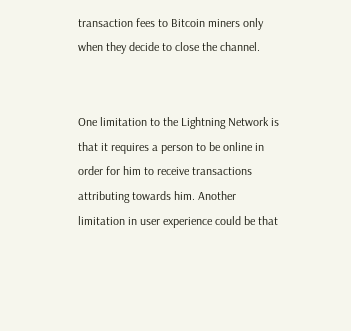transaction fees to Bitcoin miners only when they decide to close the channel.


One limitation to the Lightning Network is that it requires a person to be online in order for him to receive transactions attributing towards him. Another limitation in user experience could be that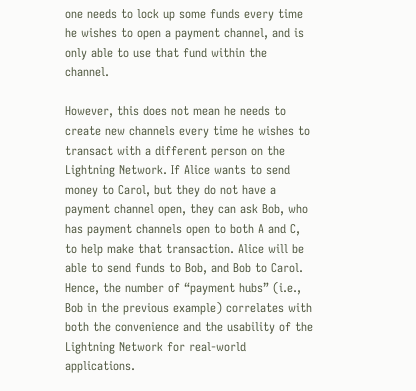one needs to lock up some funds every time he wishes to open a payment channel, and is only able to use that fund within the channel.

However, this does not mean he needs to create new channels every time he wishes to transact with a different person on the Lightning Network. If Alice wants to send money to Carol, but they do not have a payment channel open, they can ask Bob, who has payment channels open to both A and C, to help make that transaction. Alice will be able to send funds to Bob, and Bob to Carol. Hence, the number of “payment hubs” (i.e., Bob in the previous example) correlates with both the convenience and the usability of the Lightning Network for real-world applications.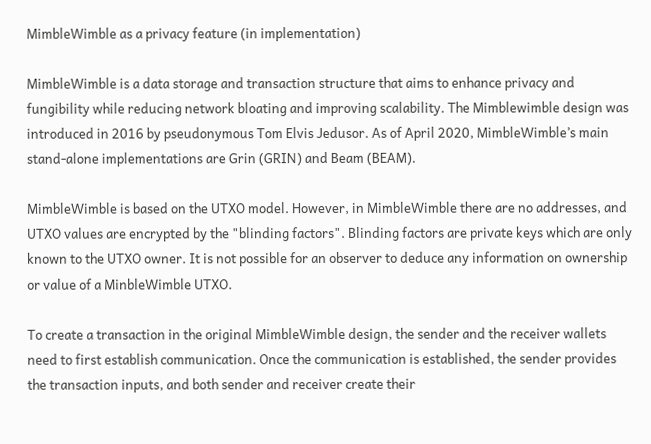MimbleWimble as a privacy feature (in implementation)

MimbleWimble is a data storage and transaction structure that aims to enhance privacy and fungibility while reducing network bloating and improving scalability. The Mimblewimble design was introduced in 2016 by pseudonymous Tom Elvis Jedusor. As of April 2020, MimbleWimble’s main stand-alone implementations are Grin (GRIN) and Beam (BEAM).

MimbleWimble is based on the UTXO model. However, in MimbleWimble there are no addresses, and UTXO values are encrypted by the "blinding factors". Blinding factors are private keys which are only known to the UTXO owner. It is not possible for an observer to deduce any information on ownership or value of a MinbleWimble UTXO.

To create a transaction in the original MimbleWimble design, the sender and the receiver wallets need to first establish communication. Once the communication is established, the sender provides the transaction inputs, and both sender and receiver create their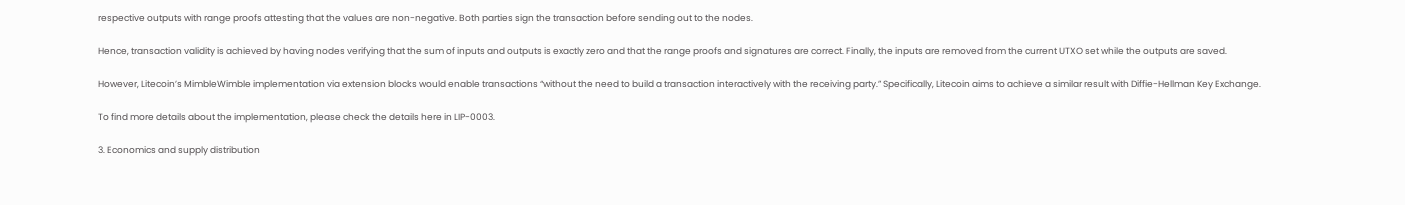respective outputs with range proofs attesting that the values are non-negative. Both parties sign the transaction before sending out to the nodes.

Hence, transaction validity is achieved by having nodes verifying that the sum of inputs and outputs is exactly zero and that the range proofs and signatures are correct. Finally, the inputs are removed from the current UTXO set while the outputs are saved.

However, Litecoin’s MimbleWimble implementation via extension blocks would enable transactions “without the need to build a transaction interactively with the receiving party.” Specifically, Litecoin aims to achieve a similar result with Diffie-Hellman Key Exchange.

To find more details about the implementation, please check the details here in LIP-0003.

3. Economics and supply distribution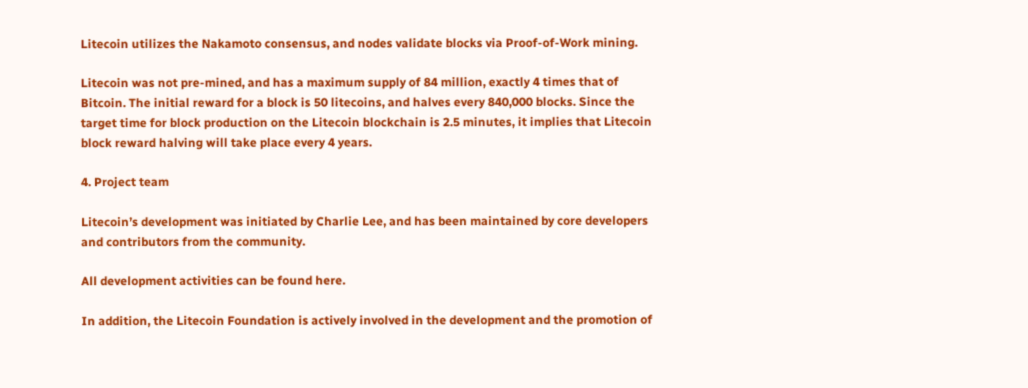Litecoin utilizes the Nakamoto consensus, and nodes validate blocks via Proof-of-Work mining.

Litecoin was not pre-mined, and has a maximum supply of 84 million, exactly 4 times that of Bitcoin. The initial reward for a block is 50 litecoins, and halves every 840,000 blocks. Since the target time for block production on the Litecoin blockchain is 2.5 minutes, it implies that Litecoin block reward halving will take place every 4 years.

4. Project team

Litecoin’s development was initiated by Charlie Lee, and has been maintained by core developers and contributors from the community.

All development activities can be found here.

In addition, the Litecoin Foundation is actively involved in the development and the promotion of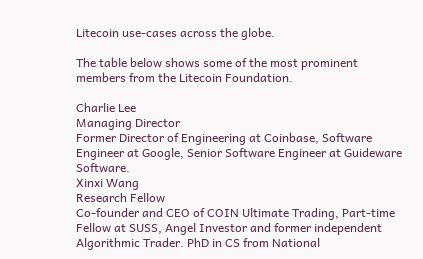Litecoin use-cases across the globe.

The table below shows some of the most prominent members from the Litecoin Foundation.

Charlie Lee
Managing Director
Former Director of Engineering at Coinbase, Software Engineer at Google, Senior Software Engineer at Guideware Software.
Xinxi Wang
Research Fellow
Co-founder and CEO of COIN Ultimate Trading, Part-time Fellow at SUSS, Angel Investor and former independent Algorithmic Trader. PhD in CS from National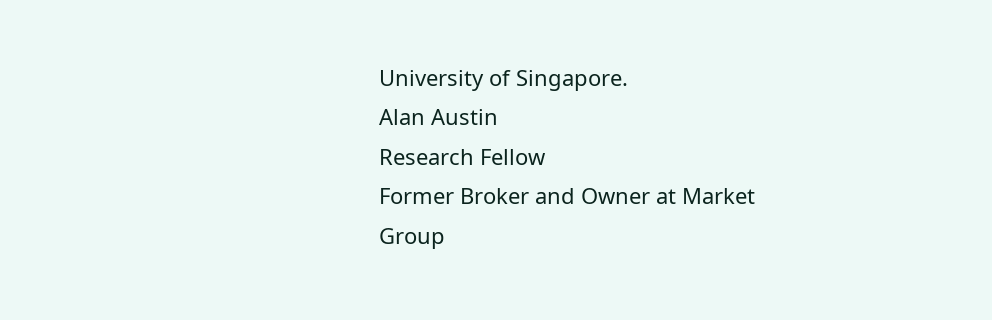University of Singapore.
Alan Austin
Research Fellow
Former Broker and Owner at Market Group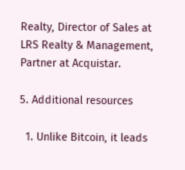Realty, Director of Sales at LRS Realty & Management, Partner at Acquistar.

5. Additional resources

  1. Unlike Bitcoin, it leads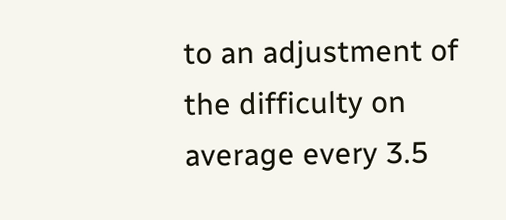to an adjustment of the difficulty on average every 3.5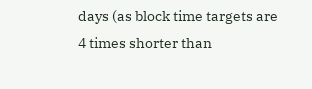days (as block time targets are 4 times shorter than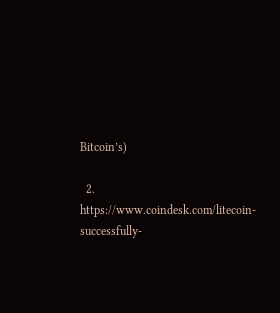Bitcoin’s)

  2. https://www.coindesk.com/litecoin-successfully-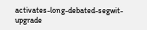activates-long-debated-segwit-upgrade